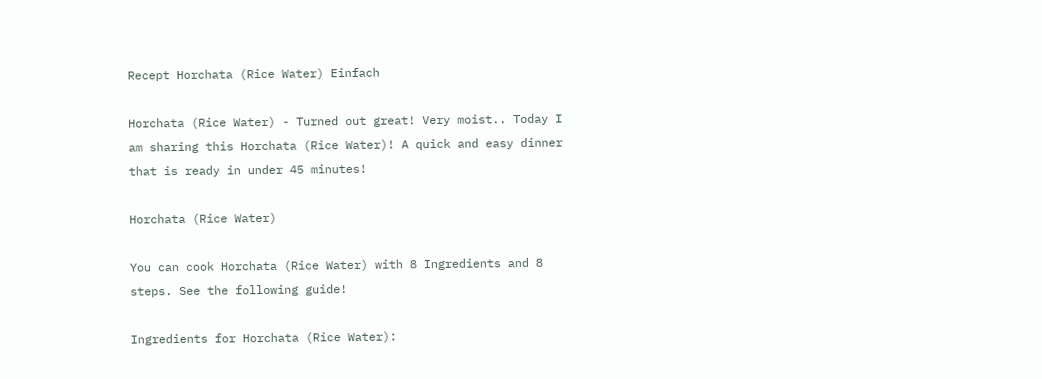Recept Horchata (Rice Water) Einfach

Horchata (Rice Water) - Turned out great! Very moist.. Today I am sharing this Horchata (Rice Water)! A quick and easy dinner that is ready in under 45 minutes!

Horchata (Rice Water)

You can cook Horchata (Rice Water) with 8 Ingredients and 8 steps. See the following guide!

Ingredients for Horchata (Rice Water):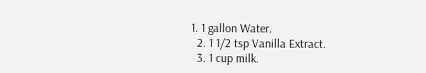1. 1 gallon Water.
  2. 1 1/2 tsp Vanilla Extract.
  3. 1 cup milk.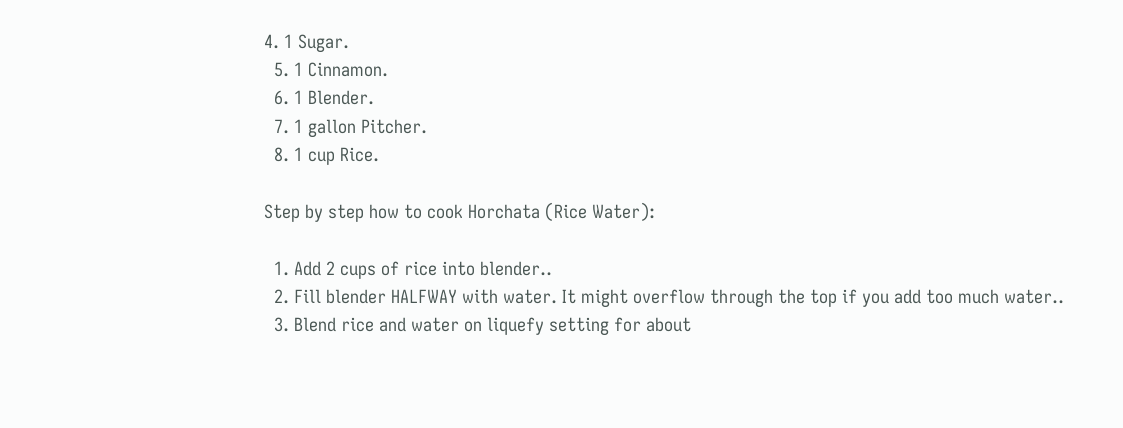4. 1 Sugar.
  5. 1 Cinnamon.
  6. 1 Blender.
  7. 1 gallon Pitcher.
  8. 1 cup Rice.

Step by step how to cook Horchata (Rice Water):

  1. Add 2 cups of rice into blender..
  2. Fill blender HALFWAY with water. It might overflow through the top if you add too much water..
  3. Blend rice and water on liquefy setting for about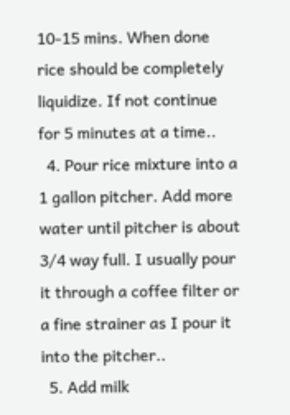10-15 mins. When done rice should be completely liquidize. If not continue for 5 minutes at a time..
  4. Pour rice mixture into a 1 gallon pitcher. Add more water until pitcher is about 3/4 way full. I usually pour it through a coffee filter or a fine strainer as I pour it into the pitcher..
  5. Add milk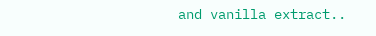and vanilla extract..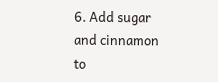6. Add sugar and cinnamon to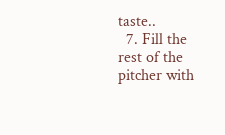taste..
  7. Fill the rest of the pitcher with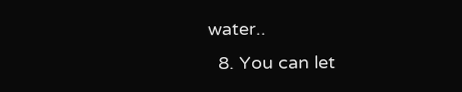water..
  8. You can let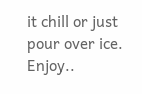it chill or just pour over ice. Enjoy..